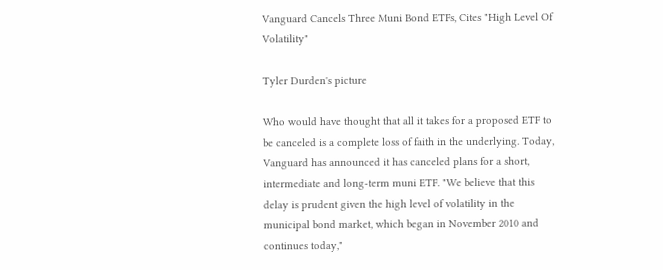Vanguard Cancels Three Muni Bond ETFs, Cites "High Level Of Volatility"

Tyler Durden's picture

Who would have thought that all it takes for a proposed ETF to be canceled is a complete loss of faith in the underlying. Today, Vanguard has announced it has canceled plans for a short, intermediate and long-term muni ETF. "We believe that this delay is prudent given the high level of volatility in the municipal bond market, which began in November 2010 and continues today,"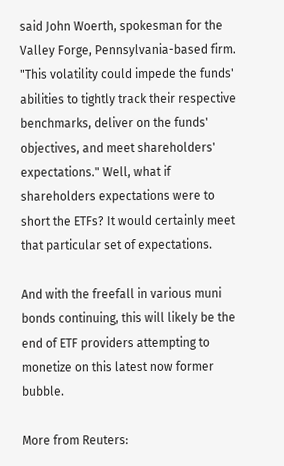said John Woerth, spokesman for the Valley Forge, Pennsylvania-based firm. "This volatility could impede the funds' abilities to tightly track their respective benchmarks, deliver on the funds' objectives, and meet shareholders' expectations." Well, what if shareholders expectations were to short the ETFs? It would certainly meet that particular set of expectations.

And with the freefall in various muni bonds continuing, this will likely be the end of ETF providers attempting to monetize on this latest now former bubble.

More from Reuters: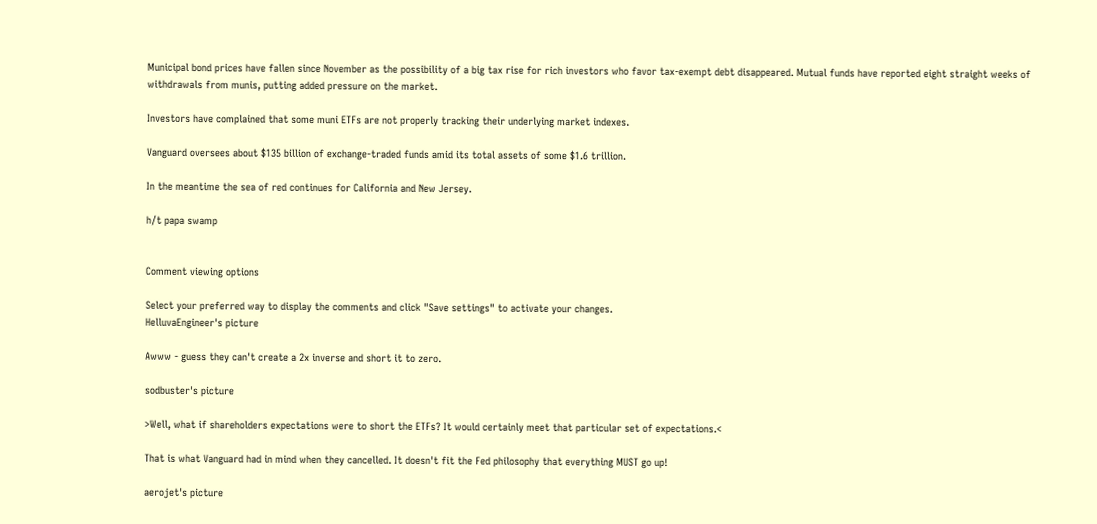Municipal bond prices have fallen since November as the possibility of a big tax rise for rich investors who favor tax-exempt debt disappeared. Mutual funds have reported eight straight weeks of withdrawals from munis, putting added pressure on the market.

Investors have complained that some muni ETFs are not properly tracking their underlying market indexes.

Vanguard oversees about $135 billion of exchange-traded funds amid its total assets of some $1.6 trillion.

In the meantime the sea of red continues for California and New Jersey.

h/t papa swamp


Comment viewing options

Select your preferred way to display the comments and click "Save settings" to activate your changes.
HelluvaEngineer's picture

Awww - guess they can't create a 2x inverse and short it to zero.

sodbuster's picture

>Well, what if shareholders expectations were to short the ETFs? It would certainly meet that particular set of expectations.<

That is what Vanguard had in mind when they cancelled. It doesn't fit the Fed philosophy that everything MUST go up!

aerojet's picture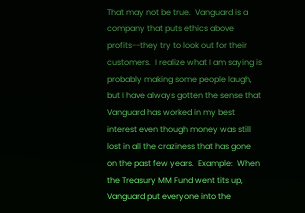That may not be true.  Vanguard is a company that puts ethics above profits--they try to look out for their customers.  I realize what I am saying is probably making some people laugh, but I have always gotten the sense that Vanguard has worked in my best interest even though money was still lost in all the craziness that has gone on the past few years.  Example:  When the Treasury MM Fund went tits up, Vanguard put everyone into the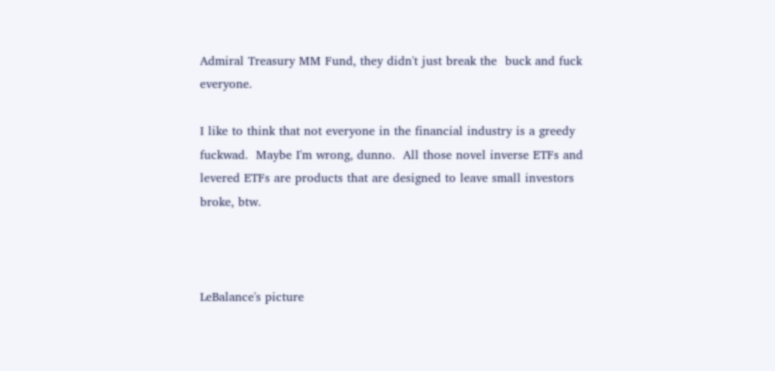Admiral Treasury MM Fund, they didn't just break the  buck and fuck everyone.

I like to think that not everyone in the financial industry is a greedy fuckwad.  Maybe I'm wrong, dunno.  All those novel inverse ETFs and levered ETFs are products that are designed to leave small investors broke, btw.



LeBalance's picture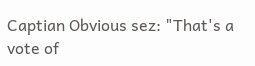Captian Obvious sez: "That's a vote of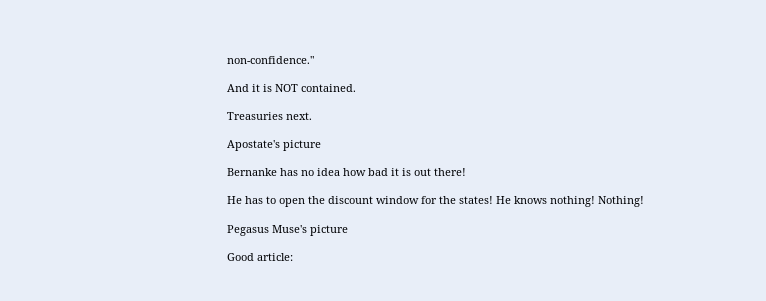non-confidence."

And it is NOT contained.

Treasuries next.

Apostate's picture

Bernanke has no idea how bad it is out there!

He has to open the discount window for the states! He knows nothing! Nothing!

Pegasus Muse's picture

Good article: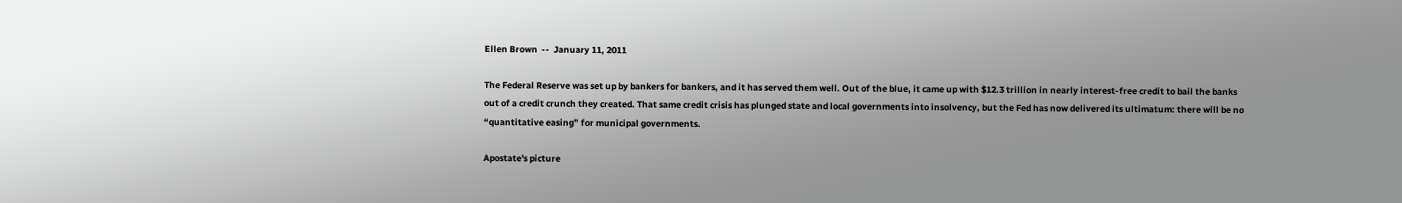Ellen Brown  --  January 11, 2011

The Federal Reserve was set up by bankers for bankers, and it has served them well. Out of the blue, it came up with $12.3 trillion in nearly interest-free credit to bail the banks out of a credit crunch they created. That same credit crisis has plunged state and local governments into insolvency, but the Fed has now delivered its ultimatum: there will be no “quantitative easing” for municipal governments.

Apostate's picture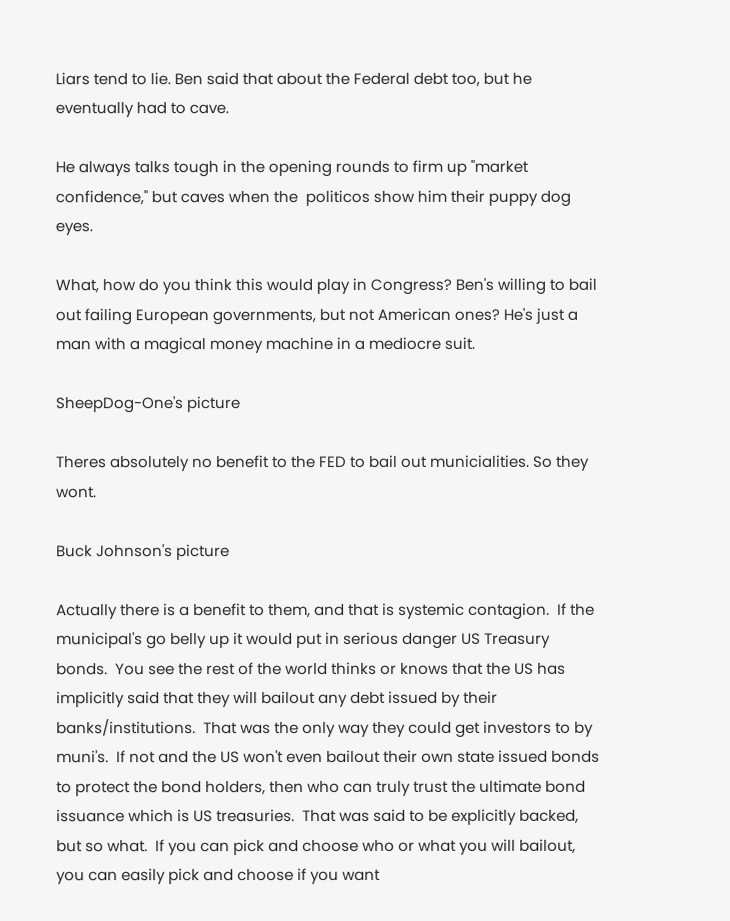Liars tend to lie. Ben said that about the Federal debt too, but he eventually had to cave.

He always talks tough in the opening rounds to firm up "market confidence," but caves when the  politicos show him their puppy dog eyes.

What, how do you think this would play in Congress? Ben's willing to bail out failing European governments, but not American ones? He's just a man with a magical money machine in a mediocre suit.

SheepDog-One's picture

Theres absolutely no benefit to the FED to bail out municialities. So they wont.

Buck Johnson's picture

Actually there is a benefit to them, and that is systemic contagion.  If the municipal's go belly up it would put in serious danger US Treasury bonds.  You see the rest of the world thinks or knows that the US has implicitly said that they will bailout any debt issued by their banks/institutions.  That was the only way they could get investors to by muni's.  If not and the US won't even bailout their own state issued bonds to protect the bond holders, then who can truly trust the ultimate bond issuance which is US treasuries.  That was said to be explicitly backed, but so what.  If you can pick and choose who or what you will bailout, you can easily pick and choose if you want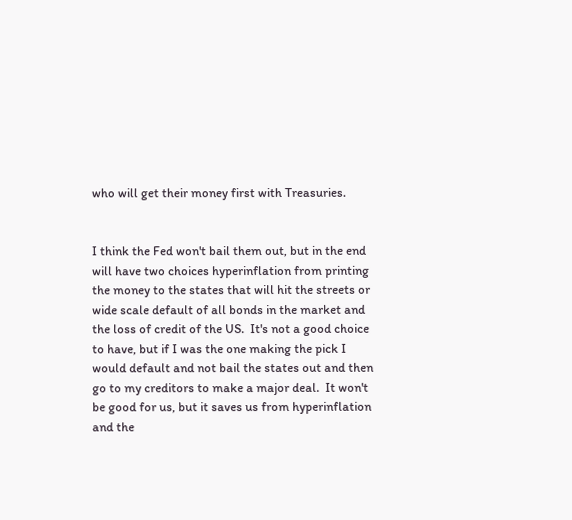who will get their money first with Treasuries.


I think the Fed won't bail them out, but in the end will have two choices hyperinflation from printing the money to the states that will hit the streets or wide scale default of all bonds in the market and the loss of credit of the US.  It's not a good choice to have, but if I was the one making the pick I would default and not bail the states out and then go to my creditors to make a major deal.  It won't be good for us, but it saves us from hyperinflation and the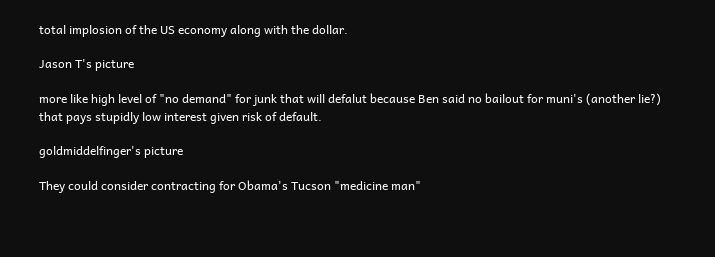total implosion of the US economy along with the dollar.

Jason T's picture

more like high level of "no demand" for junk that will defalut because Ben said no bailout for muni's (another lie?) that pays stupidly low interest given risk of default.

goldmiddelfinger's picture

They could consider contracting for Obama's Tucson "medicine man"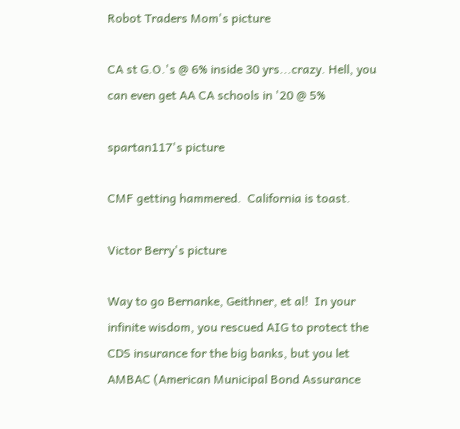Robot Traders Mom's picture

CA st G.O.'s @ 6% inside 30 yrs...crazy. Hell, you can even get AA CA schools in '20 @ 5%

spartan117's picture

CMF getting hammered.  California is toast.

Victor Berry's picture

Way to go Bernanke, Geithner, et al!  In your infinite wisdom, you rescued AIG to protect the CDS insurance for the big banks, but you let AMBAC (American Municipal Bond Assurance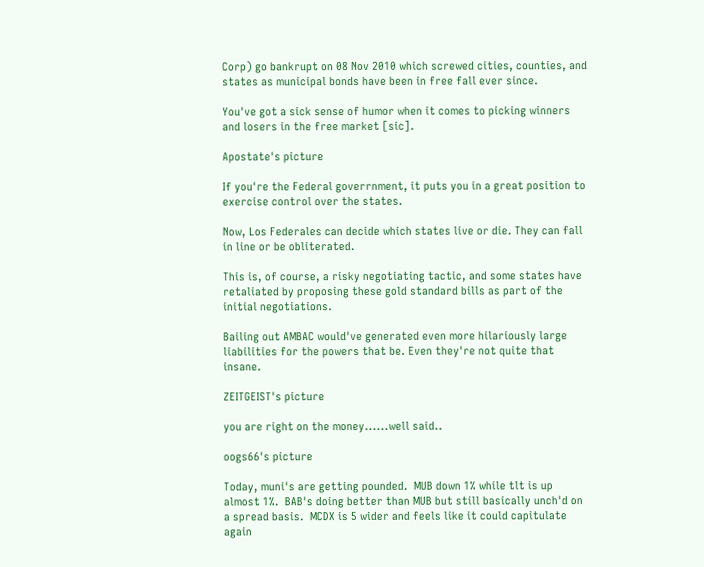Corp) go bankrupt on 08 Nov 2010 which screwed cities, counties, and states as municipal bonds have been in free fall ever since.

You've got a sick sense of humor when it comes to picking winners and losers in the free market [sic].

Apostate's picture

If you're the Federal goverrnment, it puts you in a great position to exercise control over the states.

Now, Los Federales can decide which states live or die. They can fall in line or be obliterated.

This is, of course, a risky negotiating tactic, and some states have retaliated by proposing these gold standard bills as part of the initial negotiations.

Bailing out AMBAC would've generated even more hilariously large liabilities for the powers that be. Even they're not quite that insane.

ZEITGEIST's picture

you are right on the money......well said..

oogs66's picture

Today, muni's are getting pounded.  MUB down 1% while tlt is up almost 1%.  BAB's doing better than MUB but still basically unch'd on a spread basis.  MCDX is 5 wider and feels like it could capitulate again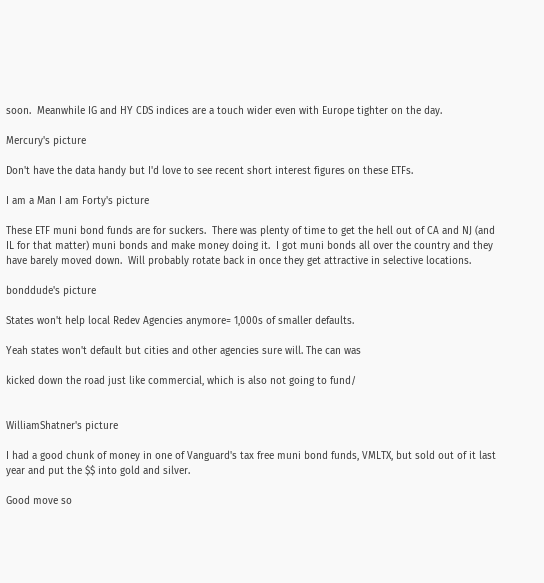soon.  Meanwhile IG and HY CDS indices are a touch wider even with Europe tighter on the day.

Mercury's picture

Don't have the data handy but I'd love to see recent short interest figures on these ETFs.

I am a Man I am Forty's picture

These ETF muni bond funds are for suckers.  There was plenty of time to get the hell out of CA and NJ (and IL for that matter) muni bonds and make money doing it.  I got muni bonds all over the country and they have barely moved down.  Will probably rotate back in once they get attractive in selective locations.

bonddude's picture

States won't help local Redev Agencies anymore= 1,000s of smaller defaults.

Yeah states won't default but cities and other agencies sure will. The can was

kicked down the road just like commercial, which is also not going to fund/


WilliamShatner's picture

I had a good chunk of money in one of Vanguard's tax free muni bond funds, VMLTX, but sold out of it last year and put the $$ into gold and silver.

Good move so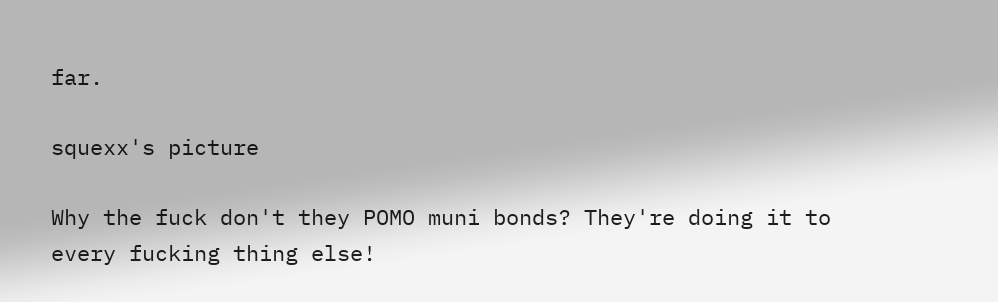far.

squexx's picture

Why the fuck don't they POMO muni bonds? They're doing it to every fucking thing else!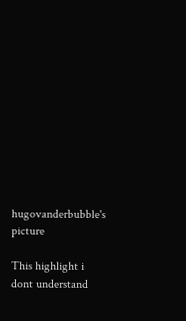hugovanderbubble's picture

This highlight i dont understand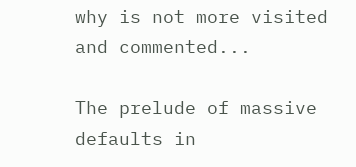why is not more visited and commented...

The prelude of massive defaults in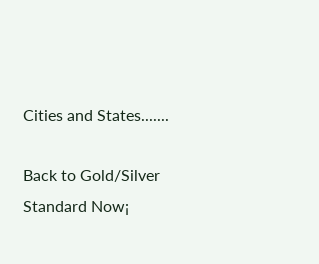Cities and States.......

Back to Gold/Silver Standard Now¡